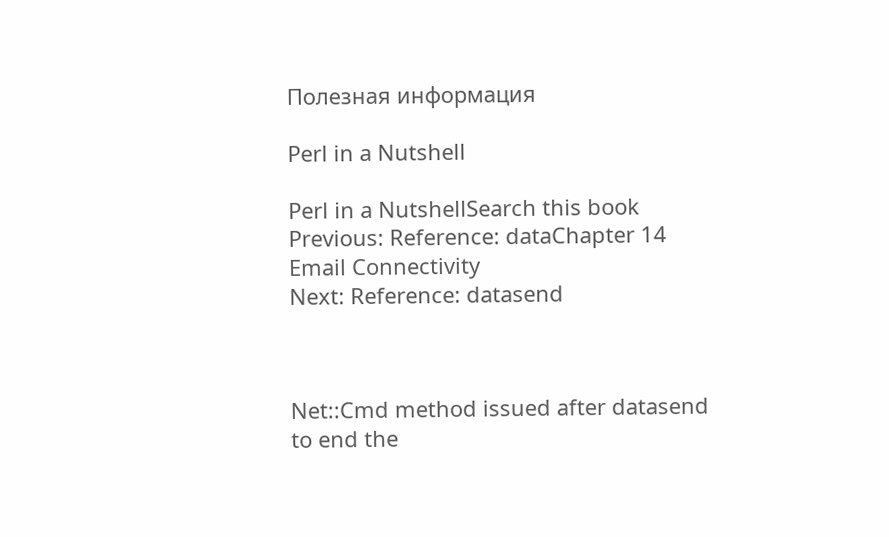Полезная информация

Perl in a Nutshell

Perl in a NutshellSearch this book
Previous: Reference: dataChapter 14
Email Connectivity
Next: Reference: datasend



Net::Cmd method issued after datasend to end the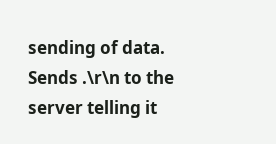sending of data. Sends .\r\n to the server telling it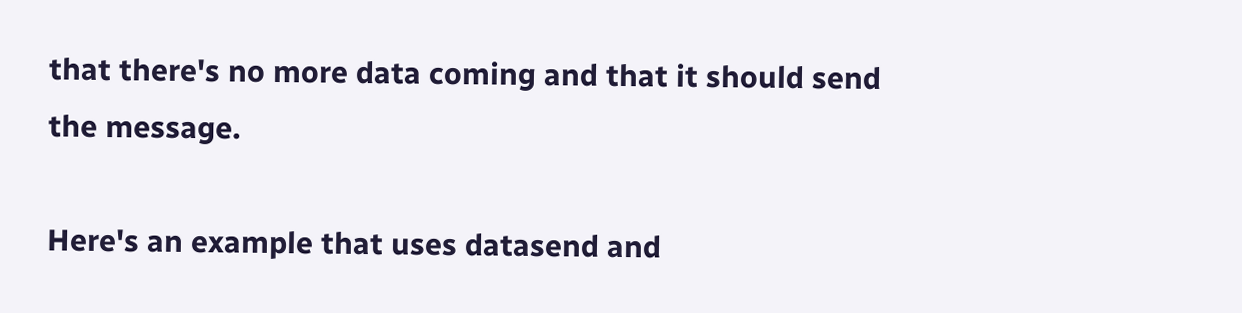that there's no more data coming and that it should send the message.

Here's an example that uses datasend and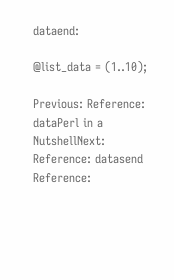dataend:

@list_data = (1..10);

Previous: Reference: dataPerl in a NutshellNext: Reference: datasend
Reference: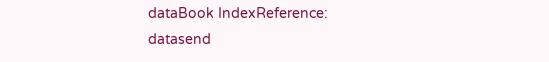dataBook IndexReference: datasend